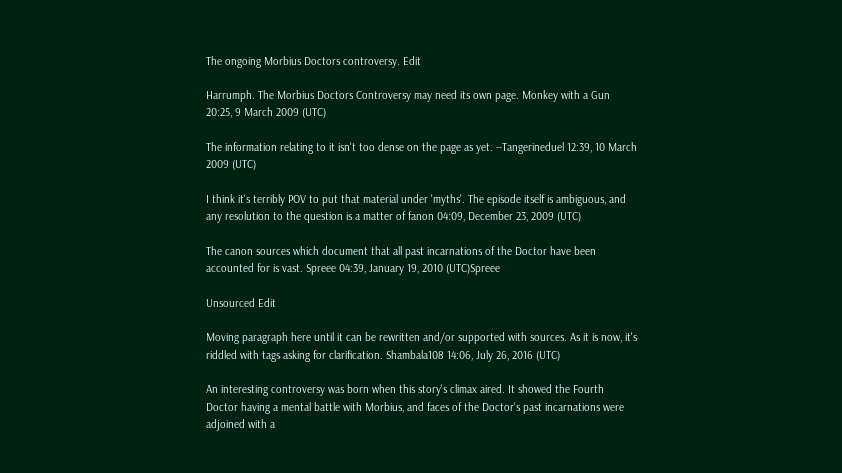The ongoing Morbius Doctors controversy. Edit

Harrumph. The Morbius Doctors Controversy may need its own page. Monkey with a Gun 20:25, 9 March 2009 (UTC)

The information relating to it isn't too dense on the page as yet. --Tangerineduel 12:39, 10 March 2009 (UTC)

I think it's terribly POV to put that material under 'myths'. The episode itself is ambiguous, and any resolution to the question is a matter of fanon 04:09, December 23, 2009 (UTC)

The canon sources which document that all past incarnations of the Doctor have been accounted for is vast. Spreee 04:39, January 19, 2010 (UTC)Spreee

Unsourced Edit

Moving paragraph here until it can be rewritten and/or supported with sources. As it is now, it's riddled with tags asking for clarification. Shambala108 14:06, July 26, 2016 (UTC)

An interesting controversy was born when this story's climax aired. It showed the Fourth Doctor having a mental battle with Morbius, and faces of the Doctor's past incarnations were adjoined with a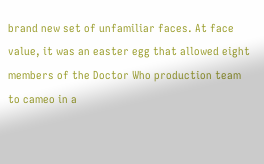brand new set of unfamiliar faces. At face value, it was an easter egg that allowed eight members of the Doctor Who production team to cameo in a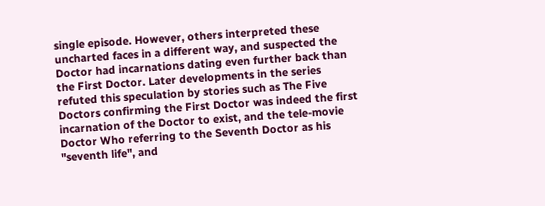single episode. However, others interpreted these uncharted faces in a different way, and suspected the Doctor had incarnations dating even further back than the First Doctor. Later developments in the series refuted this speculation by stories such as The Five Doctors confirming the First Doctor was indeed the first incarnation of the Doctor to exist, and the tele-movie Doctor Who referring to the Seventh Doctor as his "seventh life", and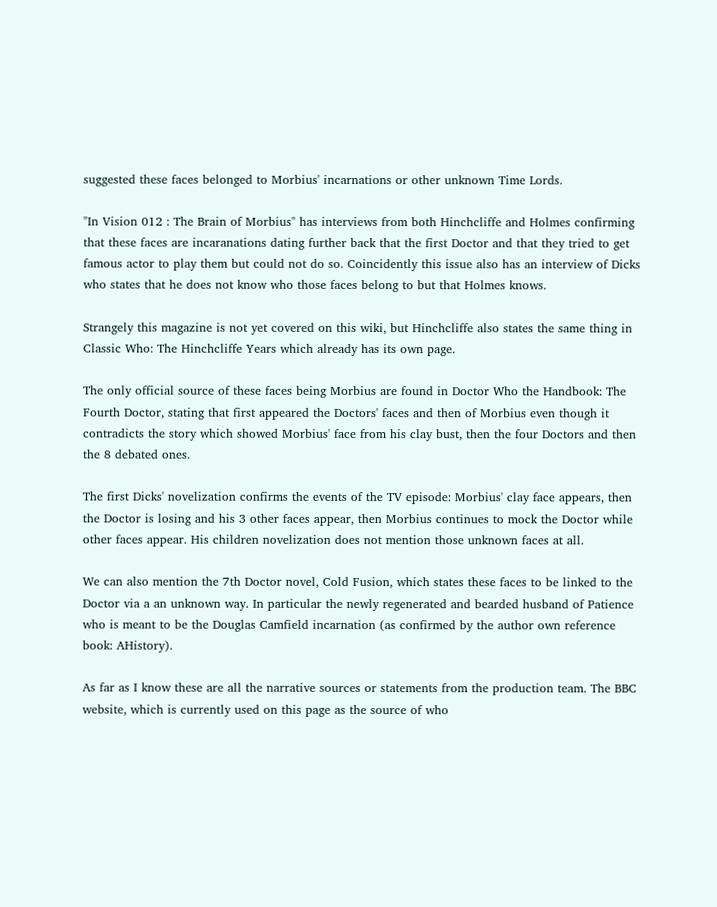suggested these faces belonged to Morbius' incarnations or other unknown Time Lords.

"In Vision 012 : The Brain of Morbius" has interviews from both Hinchcliffe and Holmes confirming that these faces are incaranations dating further back that the first Doctor and that they tried to get famous actor to play them but could not do so. Coincidently this issue also has an interview of Dicks who states that he does not know who those faces belong to but that Holmes knows.

Strangely this magazine is not yet covered on this wiki, but Hinchcliffe also states the same thing in Classic Who: The Hinchcliffe Years which already has its own page.

The only official source of these faces being Morbius are found in Doctor Who the Handbook: The Fourth Doctor, stating that first appeared the Doctors' faces and then of Morbius even though it contradicts the story which showed Morbius' face from his clay bust, then the four Doctors and then the 8 debated ones.

The first Dicks' novelization confirms the events of the TV episode: Morbius' clay face appears, then the Doctor is losing and his 3 other faces appear, then Morbius continues to mock the Doctor while other faces appear. His children novelization does not mention those unknown faces at all.

We can also mention the 7th Doctor novel, Cold Fusion, which states these faces to be linked to the Doctor via a an unknown way. In particular the newly regenerated and bearded husband of Patience who is meant to be the Douglas Camfield incarnation (as confirmed by the author own reference book: AHistory).

As far as I know these are all the narrative sources or statements from the production team. The BBC website, which is currently used on this page as the source of who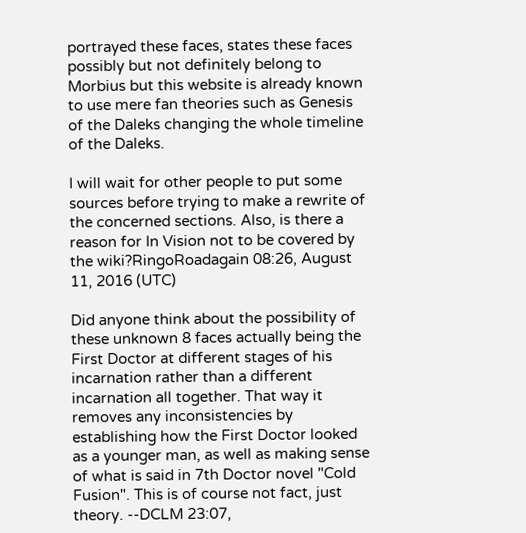portrayed these faces, states these faces possibly but not definitely belong to Morbius but this website is already known to use mere fan theories such as Genesis of the Daleks changing the whole timeline of the Daleks.

I will wait for other people to put some sources before trying to make a rewrite of the concerned sections. Also, is there a reason for In Vision not to be covered by the wiki?RingoRoadagain 08:26, August 11, 2016 (UTC)

Did anyone think about the possibility of these unknown 8 faces actually being the First Doctor at different stages of his incarnation rather than a different incarnation all together. That way it removes any inconsistencies by establishing how the First Doctor looked as a younger man, as well as making sense of what is said in 7th Doctor novel "Cold Fusion". This is of course not fact, just theory. --DCLM 23:07,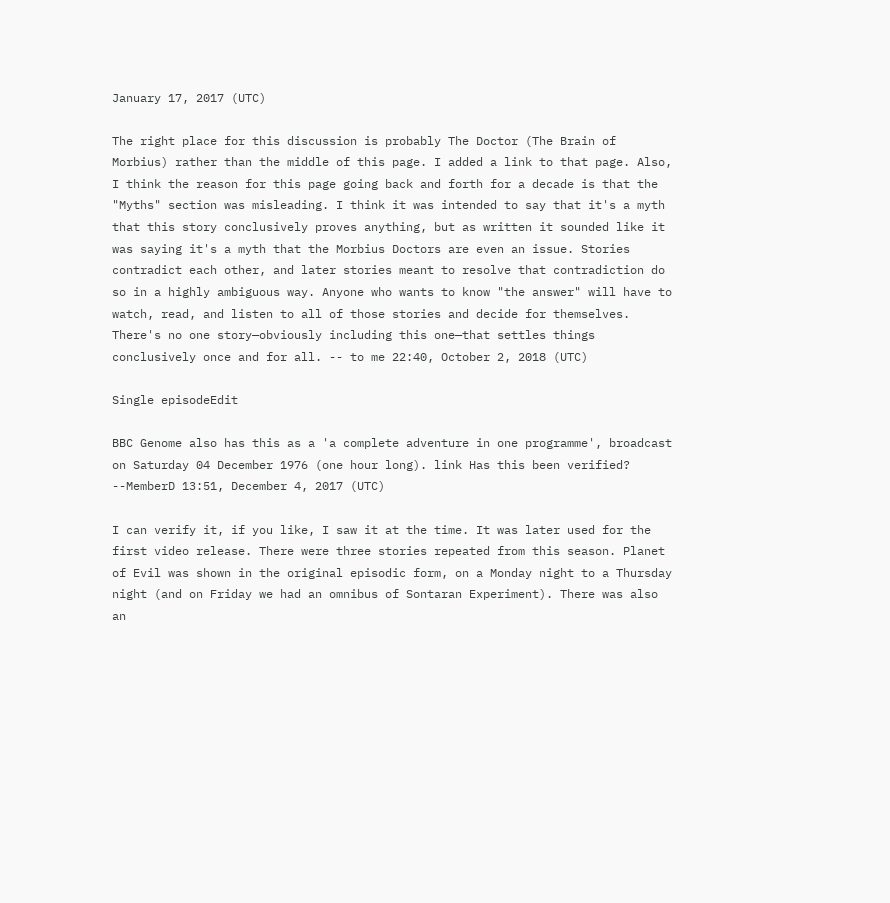January 17, 2017 (UTC)

The right place for this discussion is probably The Doctor (The Brain of Morbius) rather than the middle of this page. I added a link to that page. Also, I think the reason for this page going back and forth for a decade is that the "Myths" section was misleading. I think it was intended to say that it's a myth that this story conclusively proves anything, but as written it sounded like it was saying it's a myth that the Morbius Doctors are even an issue. Stories contradict each other, and later stories meant to resolve that contradiction do so in a highly ambiguous way. Anyone who wants to know "the answer" will have to watch, read, and listen to all of those stories and decide for themselves. There's no one story—obviously including this one—that settles things conclusively once and for all. -- to me 22:40, October 2, 2018 (UTC)

Single episodeEdit

BBC Genome also has this as a 'a complete adventure in one programme', broadcast on Saturday 04 December 1976 (one hour long). link Has this been verified? --MemberD 13:51, December 4, 2017 (UTC)

I can verify it, if you like, I saw it at the time. It was later used for the first video release. There were three stories repeated from this season. Planet of Evil was shown in the original episodic form, on a Monday night to a Thursday night (and on Friday we had an omnibus of Sontaran Experiment). There was also an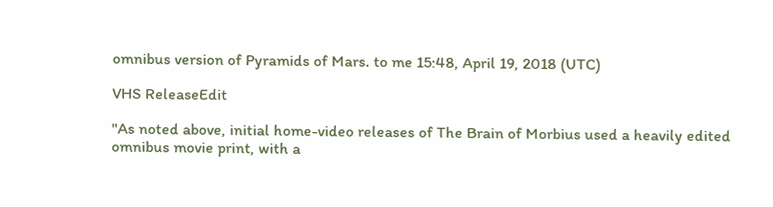omnibus version of Pyramids of Mars. to me 15:48, April 19, 2018 (UTC)

VHS ReleaseEdit

"As noted above, initial home-video releases of The Brain of Morbius used a heavily edited omnibus movie print, with a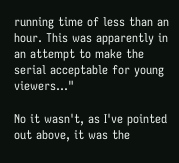running time of less than an hour. This was apparently in an attempt to make the serial acceptable for young viewers..."

No it wasn't, as I've pointed out above, it was the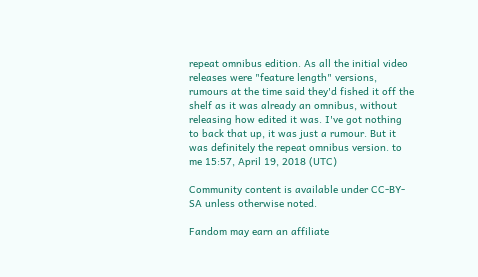repeat omnibus edition. As all the initial video releases were "feature length" versions, rumours at the time said they'd fished it off the shelf as it was already an omnibus, without releasing how edited it was. I've got nothing to back that up, it was just a rumour. But it was definitely the repeat omnibus version. to me 15:57, April 19, 2018 (UTC)

Community content is available under CC-BY-SA unless otherwise noted.

Fandom may earn an affiliate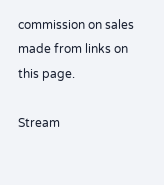commission on sales made from links on this page.

Stream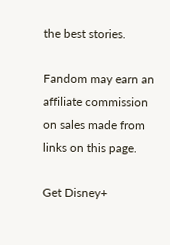the best stories.

Fandom may earn an affiliate commission on sales made from links on this page.

Get Disney+